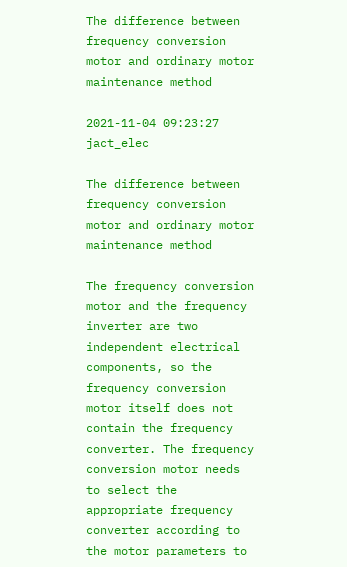The difference between frequency conversion motor and ordinary motor maintenance method

2021-11-04 09:23:27 jact_elec

The difference between frequency conversion motor and ordinary motor maintenance method

The frequency conversion motor and the frequency inverter are two independent electrical components, so the frequency conversion motor itself does not contain the frequency converter. The frequency conversion motor needs to select the appropriate frequency converter according to the motor parameters to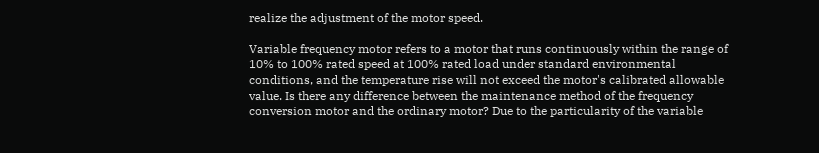realize the adjustment of the motor speed.

Variable frequency motor refers to a motor that runs continuously within the range of 10% to 100% rated speed at 100% rated load under standard environmental conditions, and the temperature rise will not exceed the motor's calibrated allowable value. Is there any difference between the maintenance method of the frequency conversion motor and the ordinary motor? Due to the particularity of the variable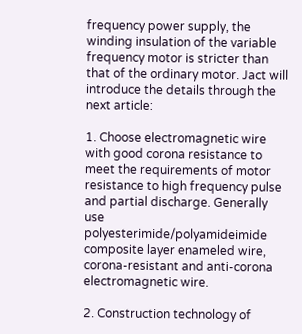frequency power supply, the winding insulation of the variable frequency motor is stricter than that of the ordinary motor. Jact will introduce the details through the next article:

1. Choose electromagnetic wire with good corona resistance to meet the requirements of motor resistance to high frequency pulse and partial discharge. Generally use polyesterimide/polyamideimide composite layer enameled wire, corona-resistant and anti-corona electromagnetic wire.

2. Construction technology of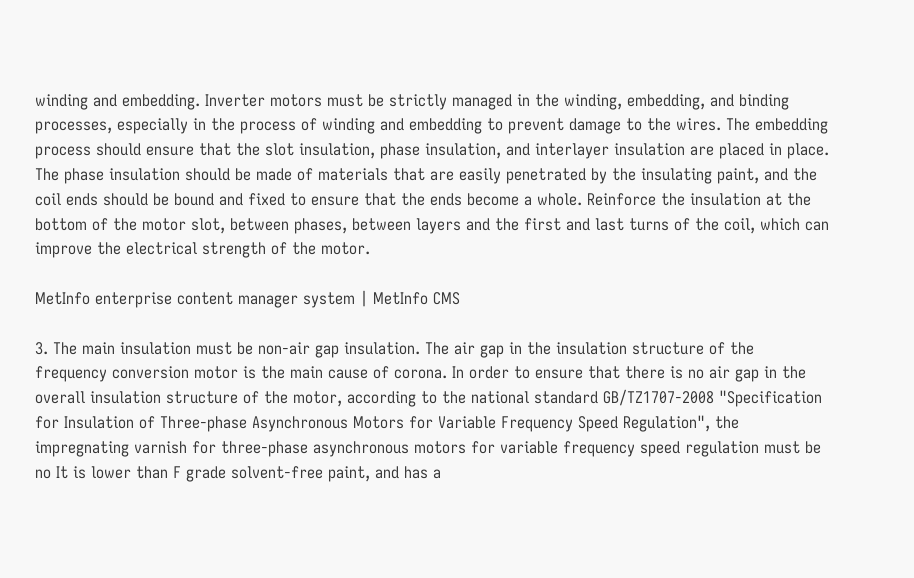winding and embedding. Inverter motors must be strictly managed in the winding, embedding, and binding processes, especially in the process of winding and embedding to prevent damage to the wires. The embedding process should ensure that the slot insulation, phase insulation, and interlayer insulation are placed in place. The phase insulation should be made of materials that are easily penetrated by the insulating paint, and the coil ends should be bound and fixed to ensure that the ends become a whole. Reinforce the insulation at the bottom of the motor slot, between phases, between layers and the first and last turns of the coil, which can improve the electrical strength of the motor.

MetInfo enterprise content manager system | MetInfo CMS

3. The main insulation must be non-air gap insulation. The air gap in the insulation structure of the frequency conversion motor is the main cause of corona. In order to ensure that there is no air gap in the overall insulation structure of the motor, according to the national standard GB/TZ1707-2008 "Specification for Insulation of Three-phase Asynchronous Motors for Variable Frequency Speed Regulation", the impregnating varnish for three-phase asynchronous motors for variable frequency speed regulation must be no It is lower than F grade solvent-free paint, and has a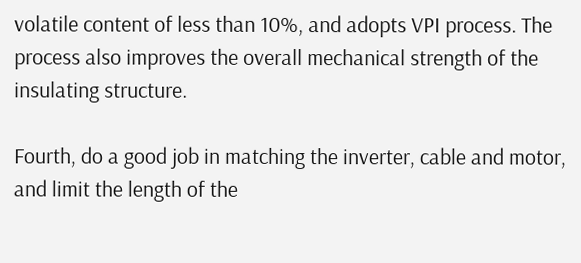volatile content of less than 10%, and adopts VPI process. The process also improves the overall mechanical strength of the insulating structure.

Fourth, do a good job in matching the inverter, cable and motor, and limit the length of the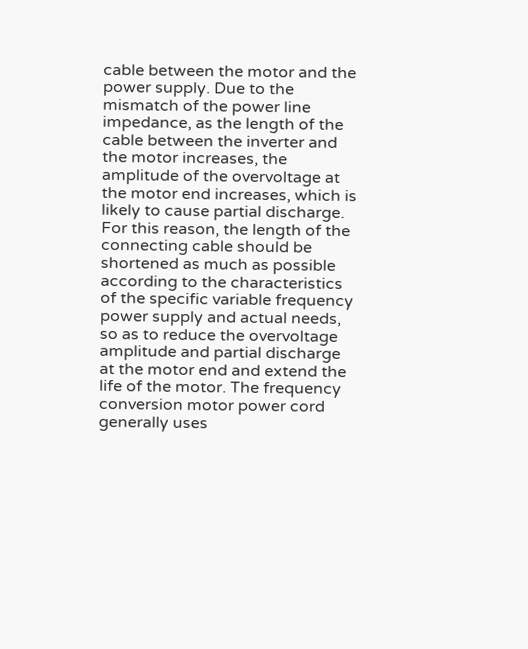cable between the motor and the power supply. Due to the mismatch of the power line impedance, as the length of the cable between the inverter and the motor increases, the amplitude of the overvoltage at the motor end increases, which is likely to cause partial discharge. For this reason, the length of the connecting cable should be shortened as much as possible according to the characteristics of the specific variable frequency power supply and actual needs, so as to reduce the overvoltage amplitude and partial discharge at the motor end and extend the life of the motor. The frequency conversion motor power cord generally uses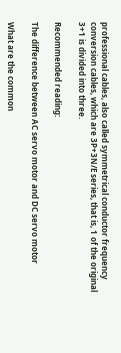professional cables, also called symmetrical conductor frequency conversion cables, which are 3P+3N/E series, that is, 1 of the original 3+1 is divided into three.

Recommended reading:

The difference between AC servo motor and DC servo motor

What are the common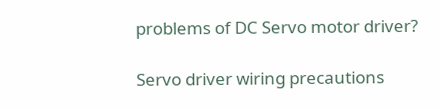problems of DC Servo motor driver?

Servo driver wiring precautions